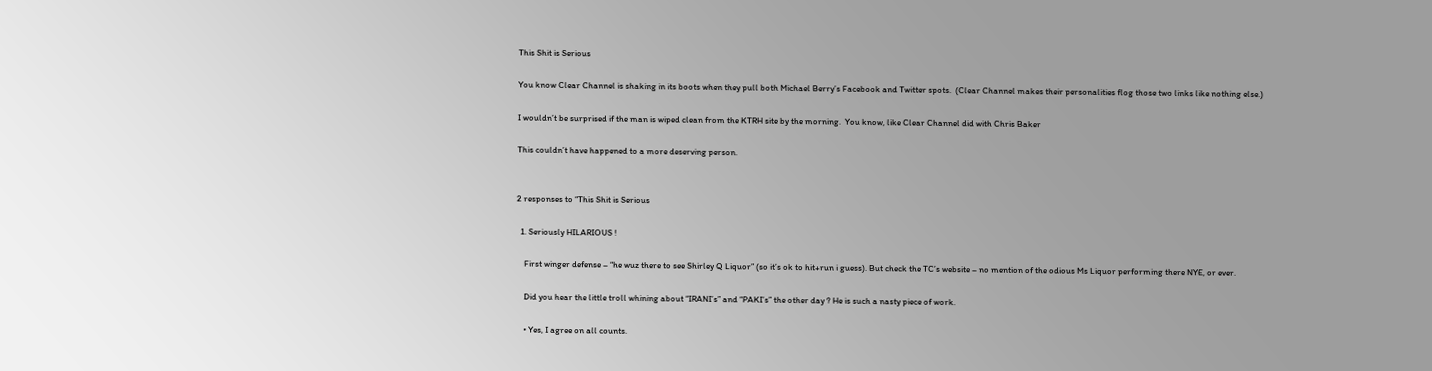This Shit is Serious

You know Clear Channel is shaking in its boots when they pull both Michael Berry’s Facebook and Twitter spots.  (Clear Channel makes their personalities flog those two links like nothing else.)

I wouldn’t be surprised if the man is wiped clean from the KTRH site by the morning.  You know, like Clear Channel did with Chris Baker

This couldn’t have happened to a more deserving person.


2 responses to “This Shit is Serious

  1. Seriously HILARIOUS !

    First winger defense – “he wuz there to see Shirley Q Liquor” (so it’s ok to hit+run i guess). But check the TC’s website – no mention of the odious Ms Liquor performing there NYE, or ever.

    Did you hear the little troll whining about “IRANI’s” and “PAKI’s” the other day ? He is such a nasty piece of work.

    • Yes, I agree on all counts.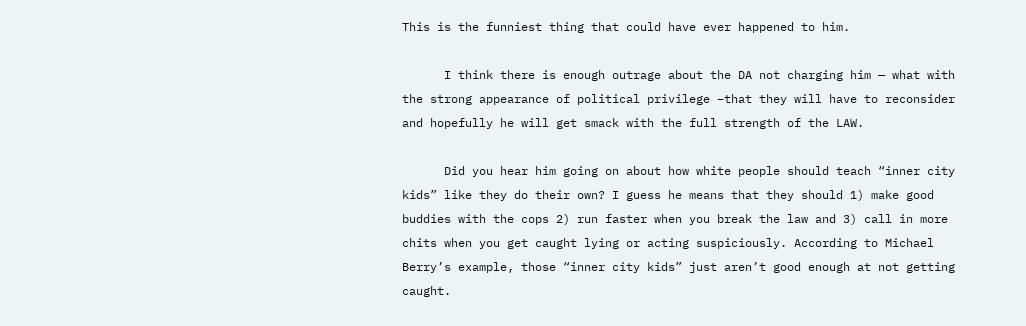This is the funniest thing that could have ever happened to him.

      I think there is enough outrage about the DA not charging him — what with the strong appearance of political privilege –that they will have to reconsider and hopefully he will get smack with the full strength of the LAW.

      Did you hear him going on about how white people should teach “inner city kids” like they do their own? I guess he means that they should 1) make good buddies with the cops 2) run faster when you break the law and 3) call in more chits when you get caught lying or acting suspiciously. According to Michael Berry’s example, those “inner city kids” just aren’t good enough at not getting caught.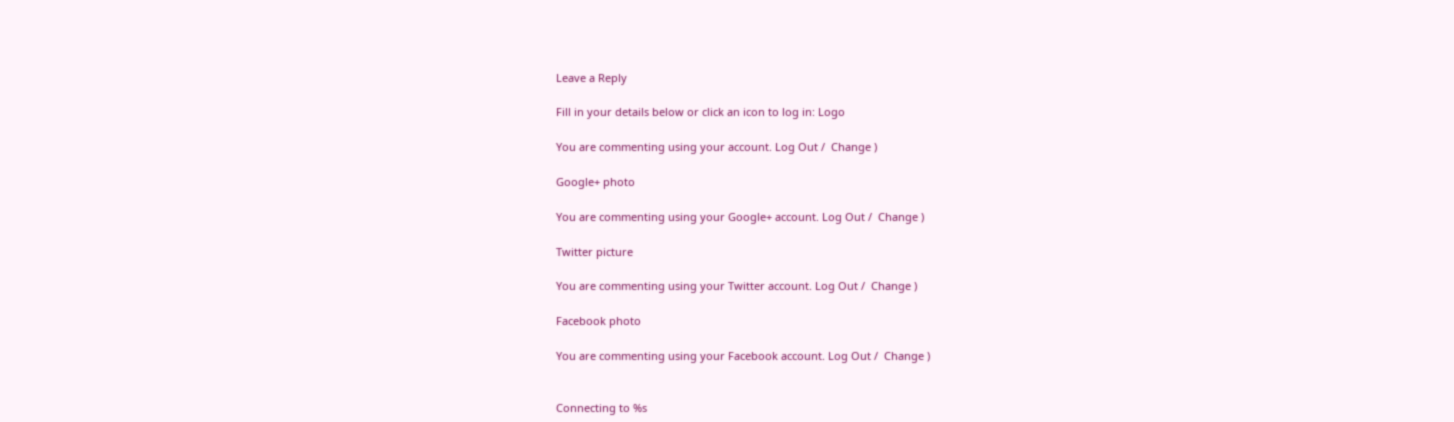Leave a Reply

Fill in your details below or click an icon to log in: Logo

You are commenting using your account. Log Out /  Change )

Google+ photo

You are commenting using your Google+ account. Log Out /  Change )

Twitter picture

You are commenting using your Twitter account. Log Out /  Change )

Facebook photo

You are commenting using your Facebook account. Log Out /  Change )


Connecting to %s